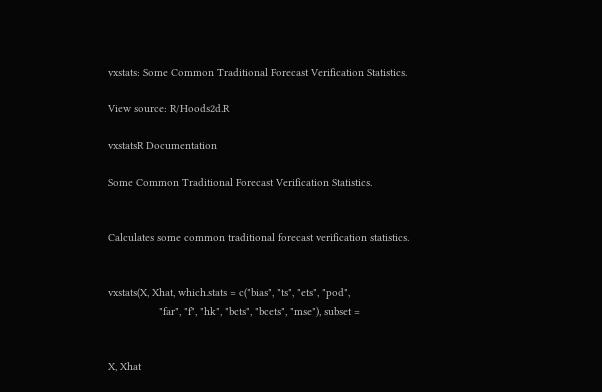vxstats: Some Common Traditional Forecast Verification Statistics.

View source: R/Hoods2d.R

vxstatsR Documentation

Some Common Traditional Forecast Verification Statistics.


Calculates some common traditional forecast verification statistics.


vxstats(X, Xhat, which.stats = c("bias", "ts", "ets", "pod",
                 "far", "f", "hk", "bcts", "bcets", "mse"), subset =


X, Xhat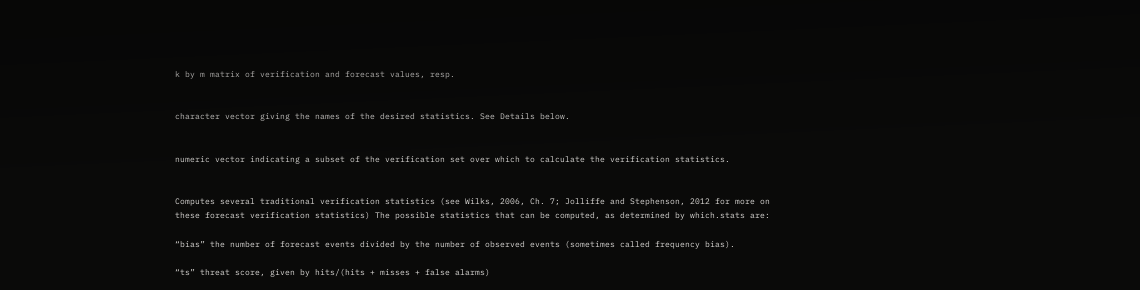k by m matrix of verification and forecast values, resp.


character vector giving the names of the desired statistics. See Details below.


numeric vector indicating a subset of the verification set over which to calculate the verification statistics.


Computes several traditional verification statistics (see Wilks, 2006, Ch. 7; Jolliffe and Stephenson, 2012 for more on these forecast verification statistics) The possible statistics that can be computed, as determined by which.stats are:

“bias” the number of forecast events divided by the number of observed events (sometimes called frequency bias).

“ts” threat score, given by hits/(hits + misses + false alarms)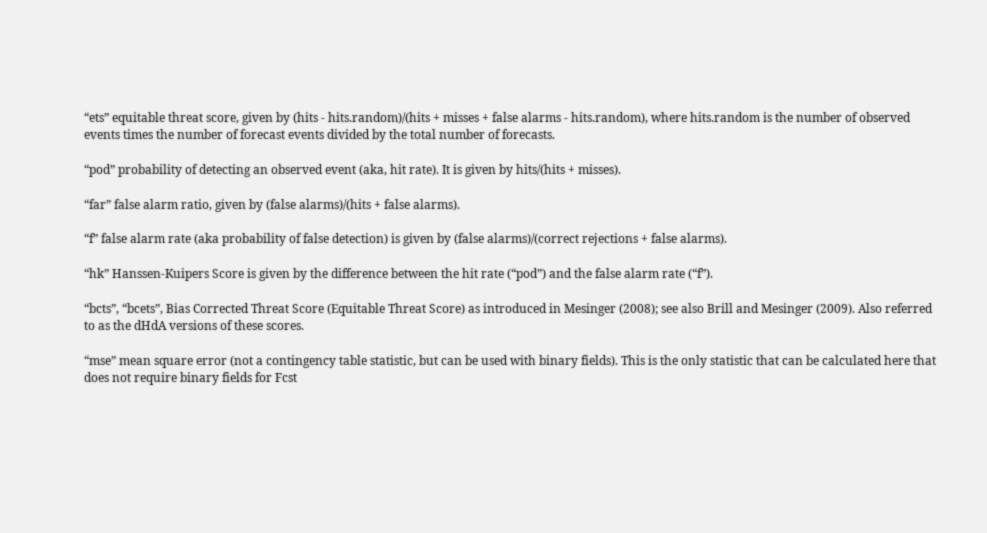“ets” equitable threat score, given by (hits - hits.random)/(hits + misses + false alarms - hits.random), where hits.random is the number of observed events times the number of forecast events divided by the total number of forecasts.

“pod” probability of detecting an observed event (aka, hit rate). It is given by hits/(hits + misses).

“far” false alarm ratio, given by (false alarms)/(hits + false alarms).

“f” false alarm rate (aka probability of false detection) is given by (false alarms)/(correct rejections + false alarms).

“hk” Hanssen-Kuipers Score is given by the difference between the hit rate (“pod”) and the false alarm rate (“f”).

“bcts”, “bcets”, Bias Corrected Threat Score (Equitable Threat Score) as introduced in Mesinger (2008); see also Brill and Mesinger (2009). Also referred to as the dHdA versions of these scores.

“mse” mean square error (not a contingency table statistic, but can be used with binary fields). This is the only statistic that can be calculated here that does not require binary fields for Fcst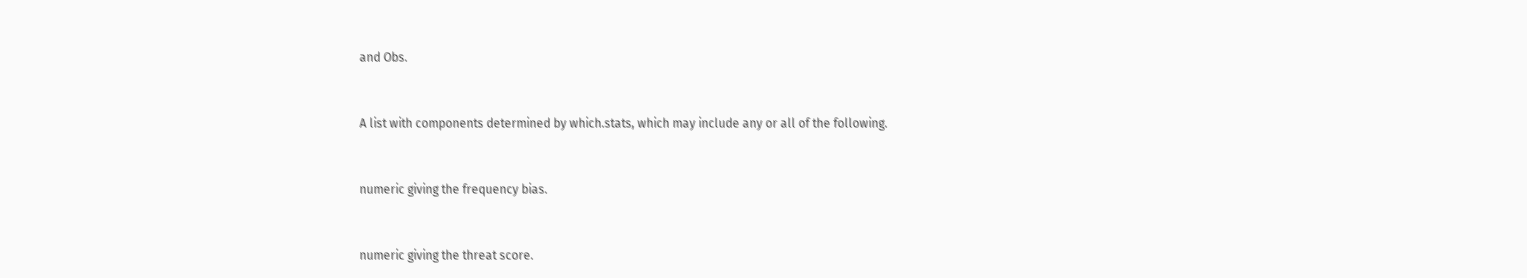and Obs.


A list with components determined by which.stats, which may include any or all of the following.


numeric giving the frequency bias.


numeric giving the threat score.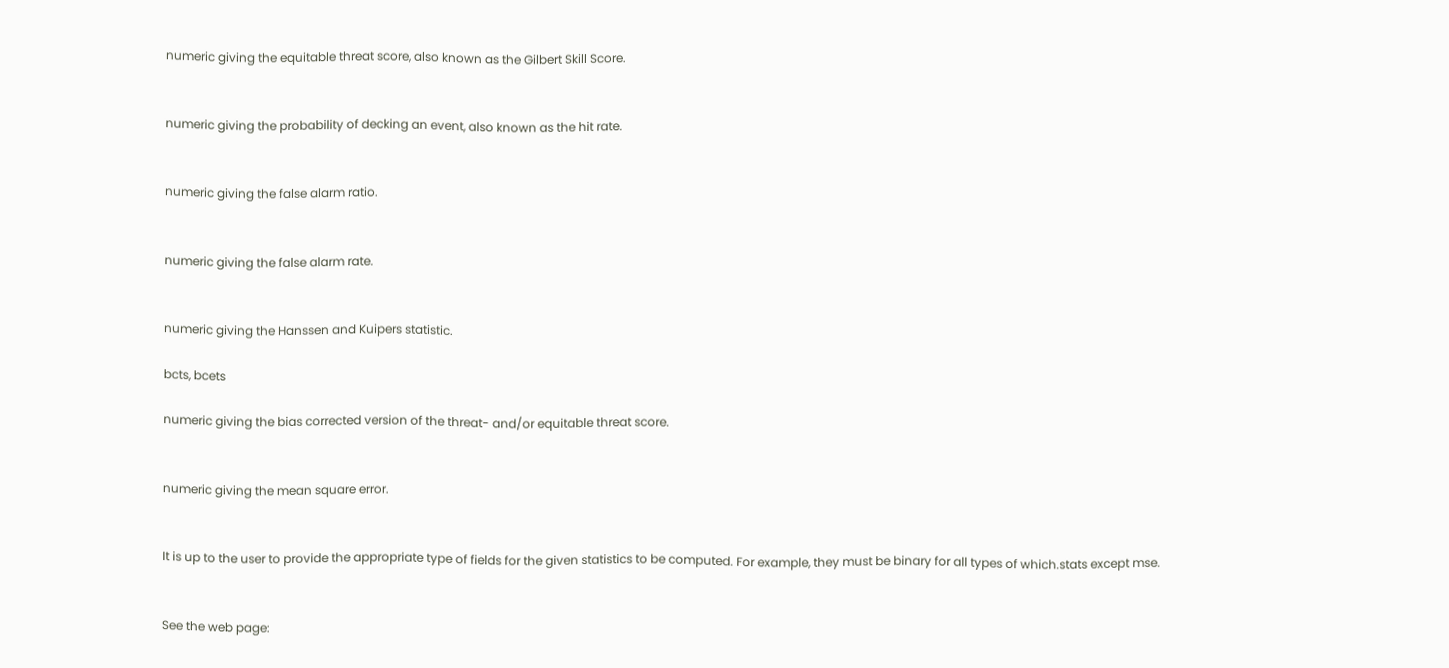numeric giving the equitable threat score, also known as the Gilbert Skill Score.


numeric giving the probability of decking an event, also known as the hit rate.


numeric giving the false alarm ratio.


numeric giving the false alarm rate.


numeric giving the Hanssen and Kuipers statistic.

bcts, bcets

numeric giving the bias corrected version of the threat- and/or equitable threat score.


numeric giving the mean square error.


It is up to the user to provide the appropriate type of fields for the given statistics to be computed. For example, they must be binary for all types of which.stats except mse.


See the web page: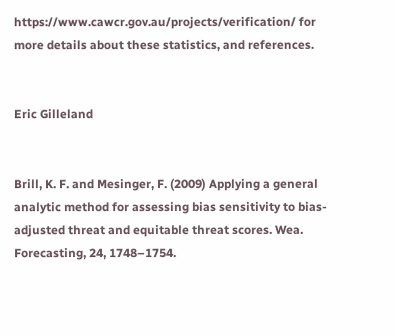https://www.cawcr.gov.au/projects/verification/ for more details about these statistics, and references.


Eric Gilleland


Brill, K. F. and Mesinger, F. (2009) Applying a general analytic method for assessing bias sensitivity to bias-adjusted threat and equitable threat scores. Wea. Forecasting, 24, 1748–1754.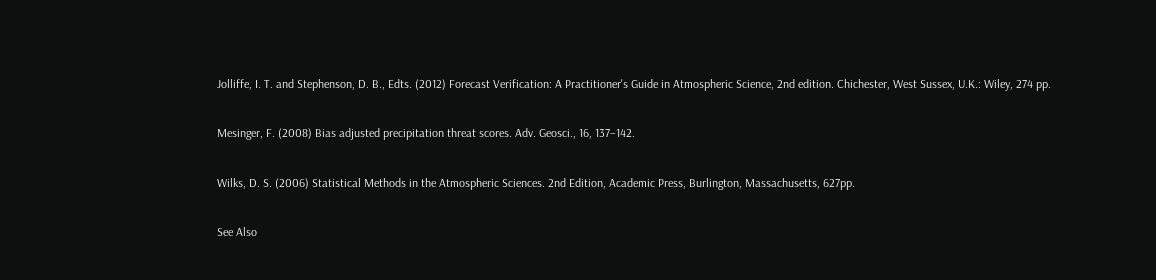Jolliffe, I. T. and Stephenson, D. B., Edts. (2012) Forecast Verification: A Practitioner's Guide in Atmospheric Science, 2nd edition. Chichester, West Sussex, U.K.: Wiley, 274 pp.

Mesinger, F. (2008) Bias adjusted precipitation threat scores. Adv. Geosci., 16, 137–142.

Wilks, D. S. (2006) Statistical Methods in the Atmospheric Sciences. 2nd Edition, Academic Press, Burlington, Massachusetts, 627pp.

See Also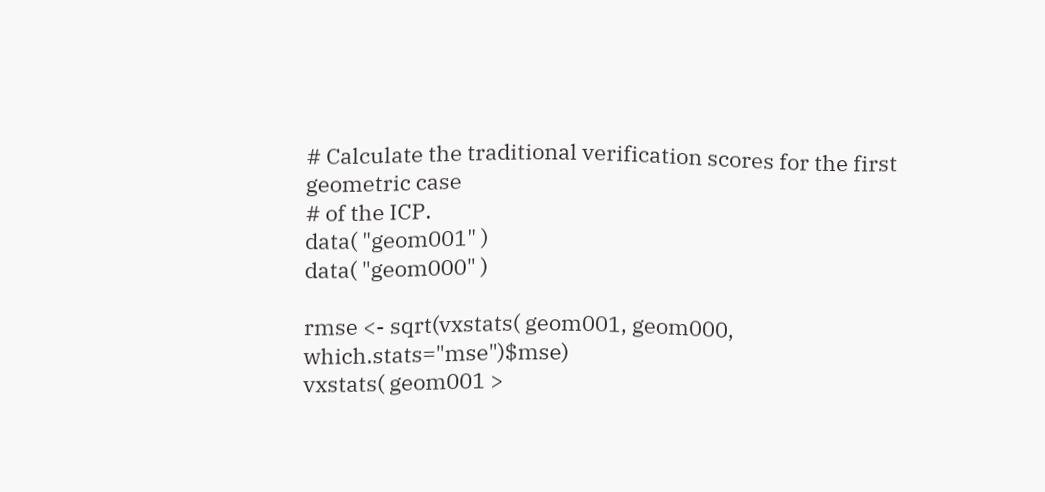# Calculate the traditional verification scores for the first geometric case
# of the ICP.
data( "geom001" )
data( "geom000" )

rmse <- sqrt(vxstats( geom001, geom000, which.stats="mse")$mse)
vxstats( geom001 >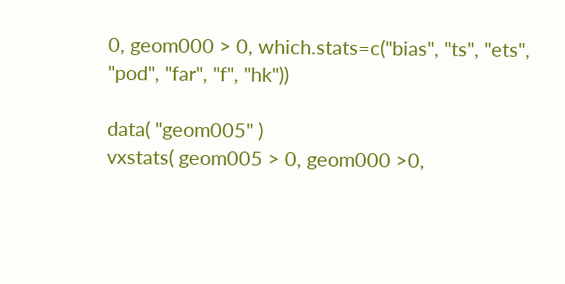0, geom000 > 0, which.stats=c("bias", "ts", "ets", "pod", "far", "f", "hk"))

data( "geom005" )
vxstats( geom005 > 0, geom000 >0,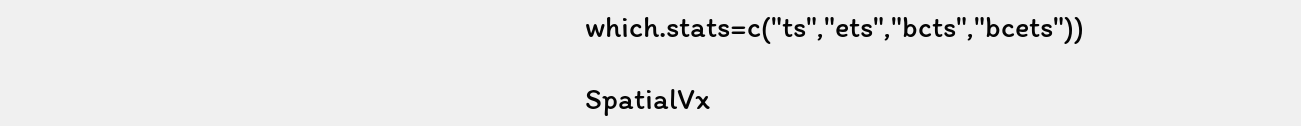which.stats=c("ts","ets","bcts","bcets"))

SpatialVx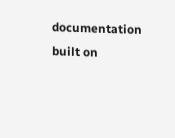documentation built on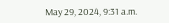May 29, 2024, 9:31 a.m.